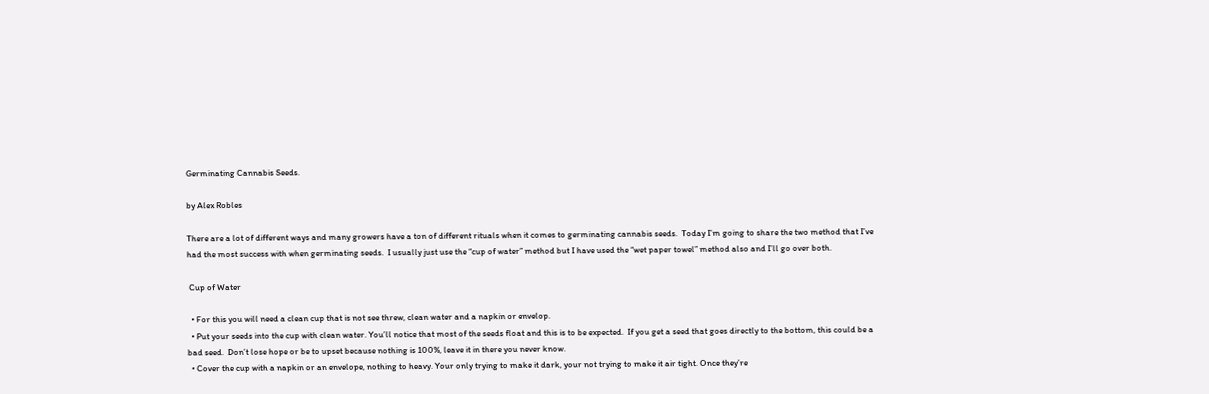Germinating Cannabis Seeds.

by Alex Robles

There are a lot of different ways and many growers have a ton of different rituals when it comes to germinating cannabis seeds.  Today I’m going to share the two method that I’ve had the most success with when germinating seeds.  I usually just use the “cup of water” method but I have used the “wet paper towel” method also and I’ll go over both.

 Cup of Water

  • For this you will need a clean cup that is not see threw, clean water and a napkin or envelop.
  • Put your seeds into the cup with clean water. You’ll notice that most of the seeds float and this is to be expected.  If you get a seed that goes directly to the bottom, this could be a bad seed.  Don’t lose hope or be to upset because nothing is 100%, leave it in there you never know.
  • Cover the cup with a napkin or an envelope, nothing to heavy. Your only trying to make it dark, your not trying to make it air tight. Once they’re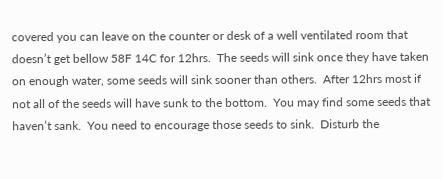covered you can leave on the counter or desk of a well ventilated room that doesn’t get bellow 58F 14C for 12hrs.  The seeds will sink once they have taken on enough water, some seeds will sink sooner than others.  After 12hrs most if not all of the seeds will have sunk to the bottom.  You may find some seeds that haven’t sank.  You need to encourage those seeds to sink.  Disturb the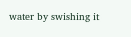water by swishing it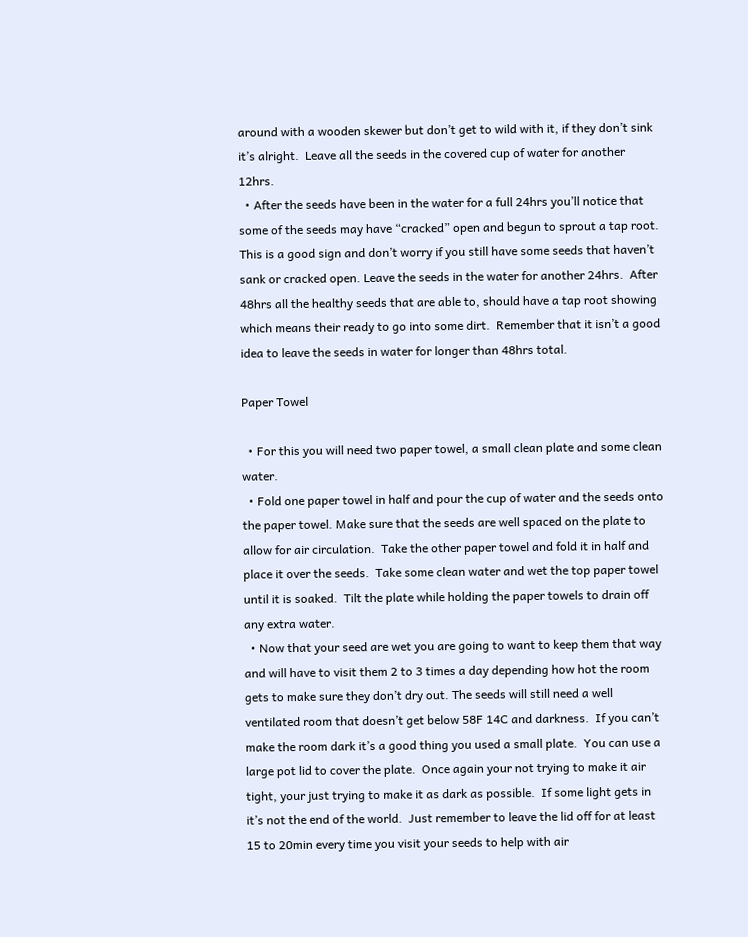around with a wooden skewer but don’t get to wild with it, if they don’t sink it’s alright.  Leave all the seeds in the covered cup of water for another 12hrs.
  • After the seeds have been in the water for a full 24hrs you’ll notice that some of the seeds may have “cracked” open and begun to sprout a tap root.  This is a good sign and don’t worry if you still have some seeds that haven’t sank or cracked open. Leave the seeds in the water for another 24hrs.  After 48hrs all the healthy seeds that are able to, should have a tap root showing which means their ready to go into some dirt.  Remember that it isn’t a good idea to leave the seeds in water for longer than 48hrs total.

Paper Towel

  • For this you will need two paper towel, a small clean plate and some clean water.
  • Fold one paper towel in half and pour the cup of water and the seeds onto the paper towel. Make sure that the seeds are well spaced on the plate to allow for air circulation.  Take the other paper towel and fold it in half and place it over the seeds.  Take some clean water and wet the top paper towel until it is soaked.  Tilt the plate while holding the paper towels to drain off any extra water.
  • Now that your seed are wet you are going to want to keep them that way and will have to visit them 2 to 3 times a day depending how hot the room gets to make sure they don’t dry out. The seeds will still need a well ventilated room that doesn’t get below 58F 14C and darkness.  If you can’t make the room dark it’s a good thing you used a small plate.  You can use a large pot lid to cover the plate.  Once again your not trying to make it air tight, your just trying to make it as dark as possible.  If some light gets in it’s not the end of the world.  Just remember to leave the lid off for at least 15 to 20min every time you visit your seeds to help with air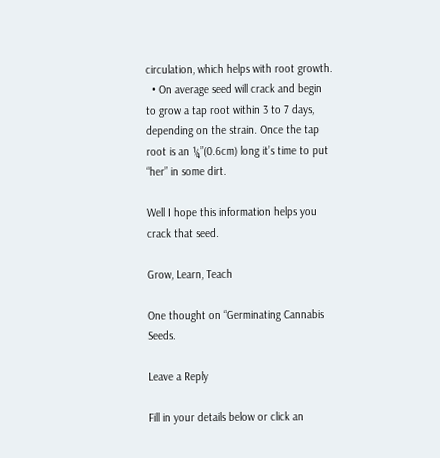circulation, which helps with root growth.
  • On average seed will crack and begin to grow a tap root within 3 to 7 days, depending on the strain. Once the tap root is an ¼”(0.6cm) long it’s time to put “her” in some dirt.

Well I hope this information helps you crack that seed.

Grow, Learn, Teach

One thought on “Germinating Cannabis Seeds.

Leave a Reply

Fill in your details below or click an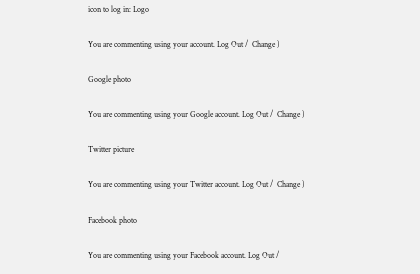icon to log in: Logo

You are commenting using your account. Log Out /  Change )

Google photo

You are commenting using your Google account. Log Out /  Change )

Twitter picture

You are commenting using your Twitter account. Log Out /  Change )

Facebook photo

You are commenting using your Facebook account. Log Out /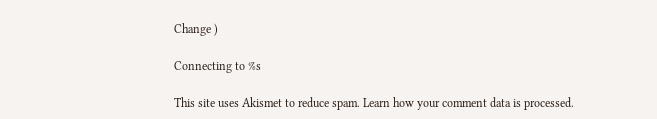Change )

Connecting to %s

This site uses Akismet to reduce spam. Learn how your comment data is processed.